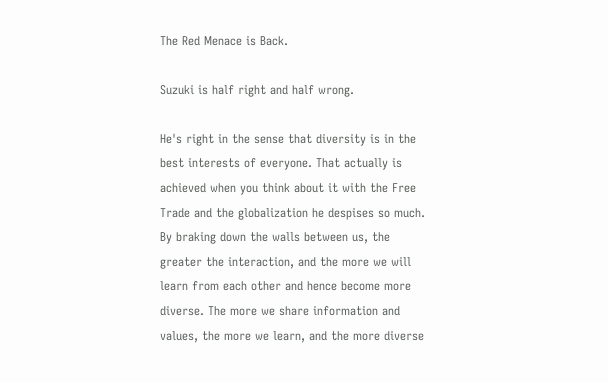The Red Menace is Back.

Suzuki is half right and half wrong.

He's right in the sense that diversity is in the best interests of everyone. That actually is achieved when you think about it with the Free Trade and the globalization he despises so much. By braking down the walls between us, the greater the interaction, and the more we will learn from each other and hence become more diverse. The more we share information and values, the more we learn, and the more diverse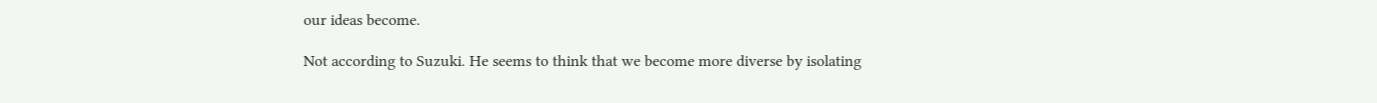our ideas become.

Not according to Suzuki. He seems to think that we become more diverse by isolating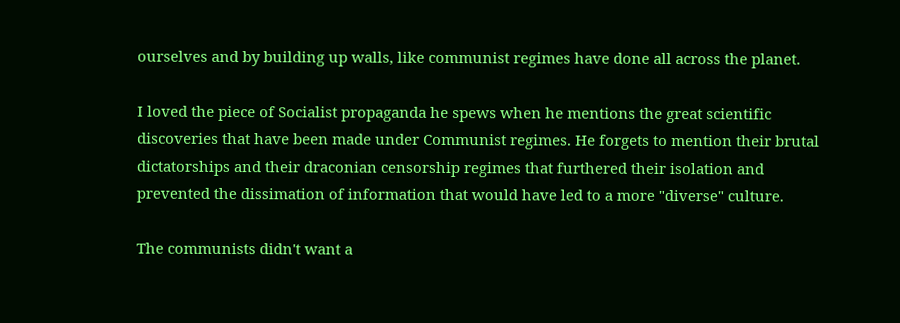ourselves and by building up walls, like communist regimes have done all across the planet.

I loved the piece of Socialist propaganda he spews when he mentions the great scientific discoveries that have been made under Communist regimes. He forgets to mention their brutal dictatorships and their draconian censorship regimes that furthered their isolation and prevented the dissimation of information that would have led to a more "diverse" culture.

The communists didn't want a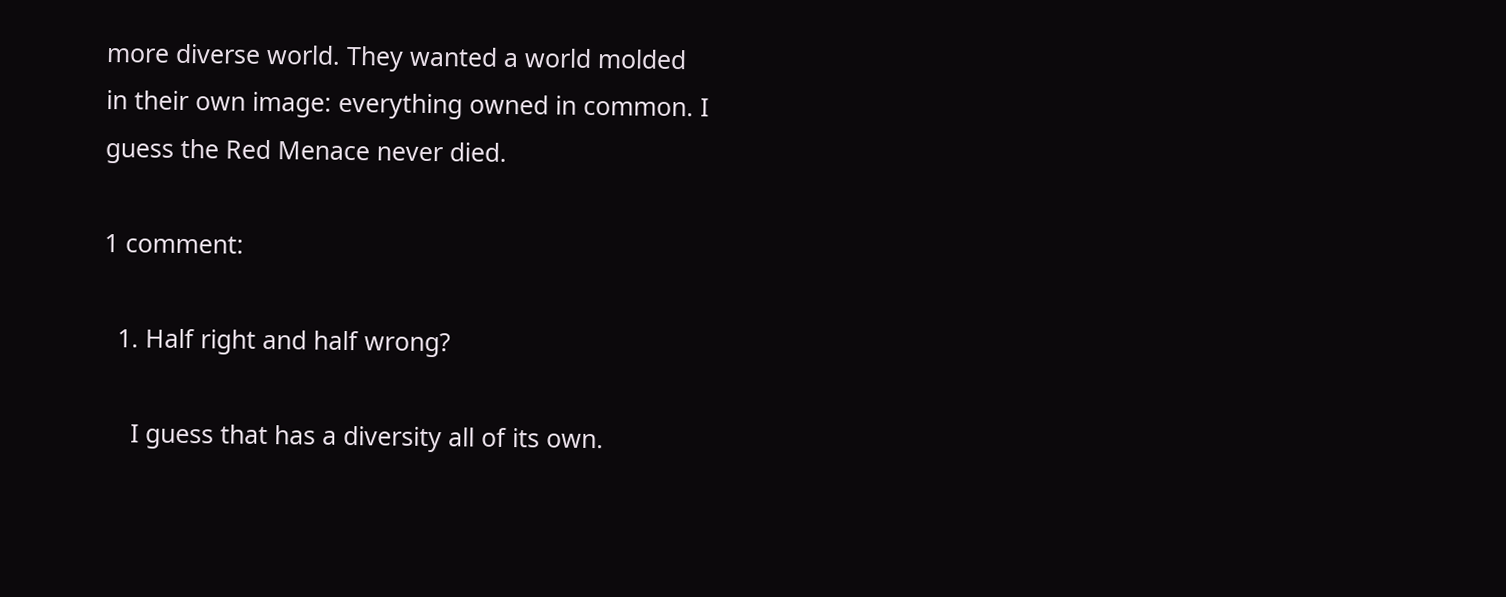more diverse world. They wanted a world molded in their own image: everything owned in common. I guess the Red Menace never died.

1 comment:

  1. Half right and half wrong?

    I guess that has a diversity all of its own.